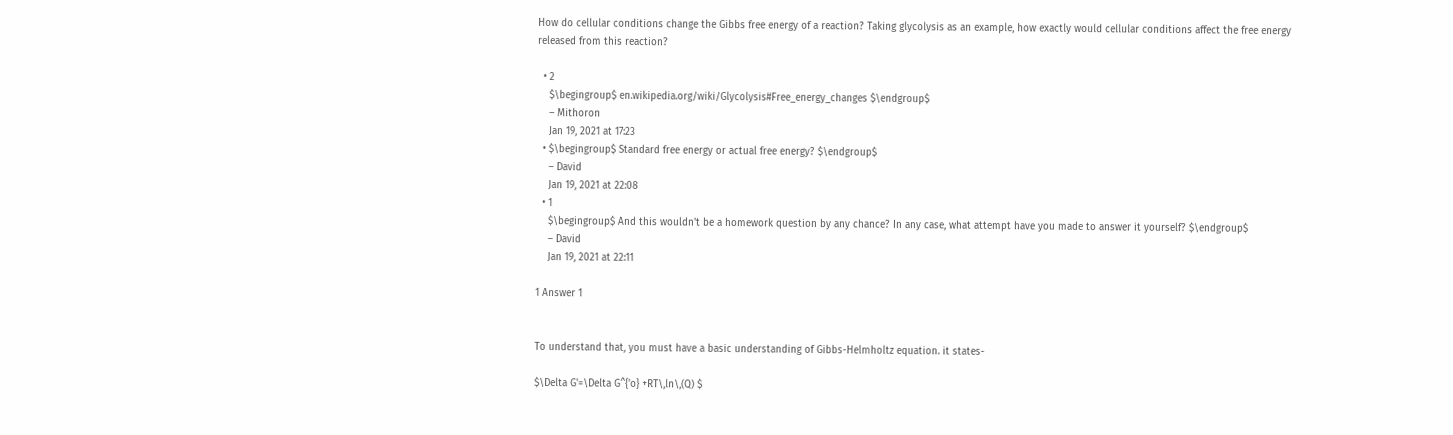How do cellular conditions change the Gibbs free energy of a reaction? Taking glycolysis as an example, how exactly would cellular conditions affect the free energy released from this reaction?

  • 2
    $\begingroup$ en.wikipedia.org/wiki/Glycolysis#Free_energy_changes $\endgroup$
    – Mithoron
    Jan 19, 2021 at 17:23
  • $\begingroup$ Standard free energy or actual free energy? $\endgroup$
    – David
    Jan 19, 2021 at 22:08
  • 1
    $\begingroup$ And this wouldn't be a homework question by any chance? In any case, what attempt have you made to answer it yourself? $\endgroup$
    – David
    Jan 19, 2021 at 22:11

1 Answer 1


To understand that, you must have a basic understanding of Gibbs-Helmholtz equation. it states-

$\Delta G'=\Delta G^{'o} +RT\,ln\,(Q) $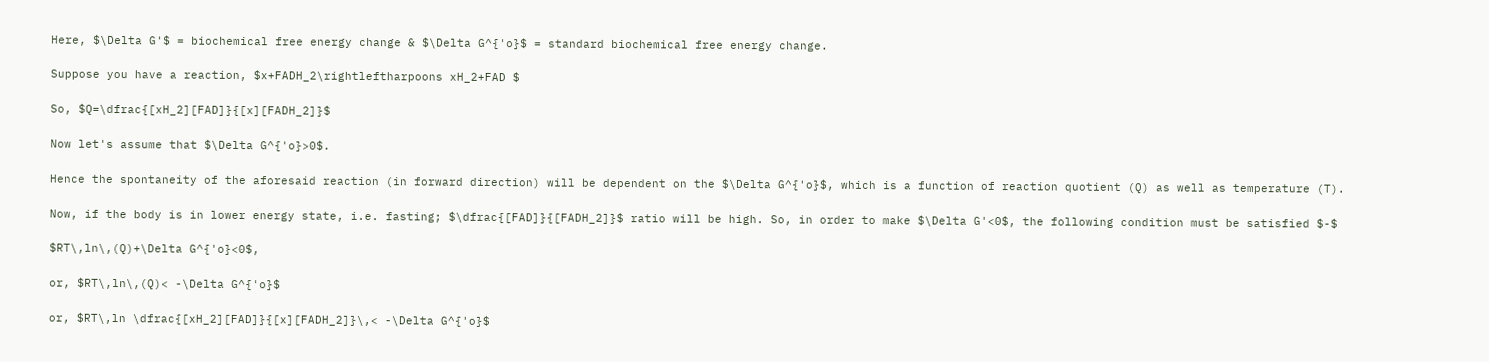Here, $\Delta G'$ = biochemical free energy change & $\Delta G^{'o}$ = standard biochemical free energy change.

Suppose you have a reaction, $x+FADH_2\rightleftharpoons xH_2+FAD $

So, $Q=\dfrac{[xH_2][FAD]}{[x][FADH_2]}$

Now let's assume that $\Delta G^{'o}>0$.

Hence the spontaneity of the aforesaid reaction (in forward direction) will be dependent on the $\Delta G^{'o}$, which is a function of reaction quotient (Q) as well as temperature (T).

Now, if the body is in lower energy state, i.e. fasting; $\dfrac{[FAD]}{[FADH_2]}$ ratio will be high. So, in order to make $\Delta G'<0$, the following condition must be satisfied $-$

$RT\,ln\,(Q)+\Delta G^{'o}<0$,

or, $RT\,ln\,(Q)< -\Delta G^{'o}$

or, $RT\,ln \dfrac{[xH_2][FAD]}{[x][FADH_2]}\,< -\Delta G^{'o}$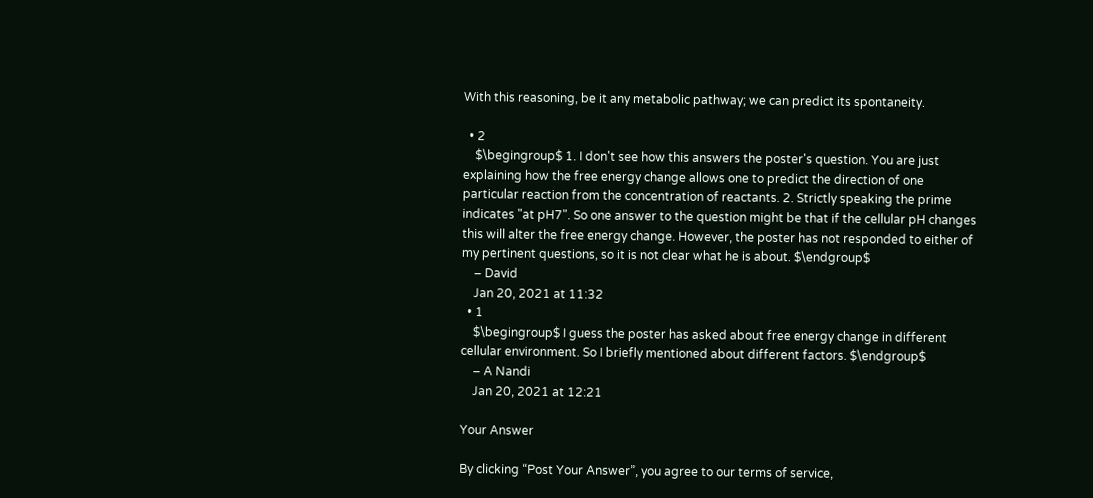With this reasoning, be it any metabolic pathway; we can predict its spontaneity.

  • 2
    $\begingroup$ 1. I don't see how this answers the poster's question. You are just explaining how the free energy change allows one to predict the direction of one particular reaction from the concentration of reactants. 2. Strictly speaking the prime indicates "at pH7". So one answer to the question might be that if the cellular pH changes this will alter the free energy change. However, the poster has not responded to either of my pertinent questions, so it is not clear what he is about. $\endgroup$
    – David
    Jan 20, 2021 at 11:32
  • 1
    $\begingroup$ I guess the poster has asked about free energy change in different cellular environment. So I briefly mentioned about different factors. $\endgroup$
    – A Nandi
    Jan 20, 2021 at 12:21

Your Answer

By clicking “Post Your Answer”, you agree to our terms of service,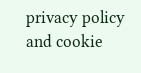privacy policy and cookie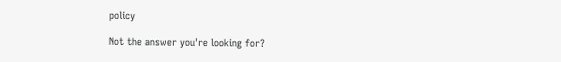policy

Not the answer you're looking for?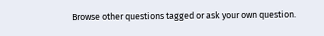Browse other questions tagged or ask your own question.